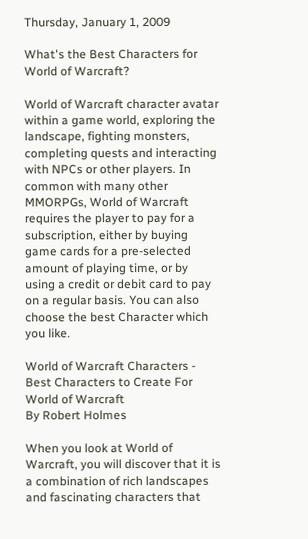Thursday, January 1, 2009

What's the Best Characters for World of Warcraft?

World of Warcraft character avatar within a game world, exploring the landscape, fighting monsters, completing quests and interacting with NPCs or other players. In common with many other MMORPGs, World of Warcraft requires the player to pay for a subscription, either by buying game cards for a pre-selected amount of playing time, or by using a credit or debit card to pay on a regular basis. You can also choose the best Character which you like.

World of Warcraft Characters - Best Characters to Create For World of Warcraft
By Robert Holmes

When you look at World of Warcraft, you will discover that it is a combination of rich landscapes and fascinating characters that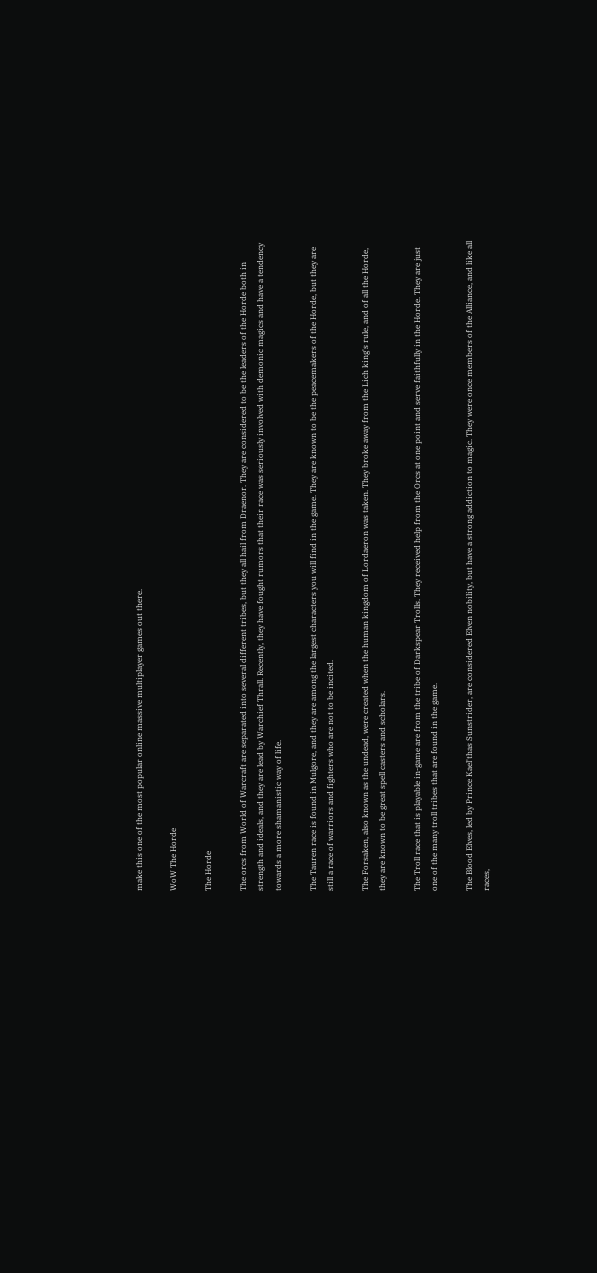make this one of the most popular online massive multiplayer games out there.

WoW The Horde

The Horde

The orcs from World of Warcraft are separated into several different tribes, but they all hail from Draenor. They are considered to be the leaders of the Horde both in strength and ideals, and they are lead by Warchief Thrall. Recently, they have fought rumors that their race was seriously involved with demonic magics and have a tendency towards a more shamanistic way of life.

The Tauren race is found in Mulgore, and they are among the largest characters you will find in the game. They are known to be the peacemakers of the Horde, but they are still a race of warriors and fighters who are not to be incited.

The Forsaken, also known as the undead, were created when the human kingdom of Lordaeron was taken. They broke away from the Lich king's rule, and of all the Horde, they are known to be great spell casters and scholars.

The Troll race that is playable in-game are from the tribe of Darkspear Trolls. They received help from the Orcs at one point and serve faithfully in the Horde. They are just one of the many troll tribes that are found in the game.

The Blood Elves, led by Prince Kael'thas Sunstrider, are considered Elven nobility, but have a strong addiction to magic. They were once members of the Alliance, and like all races,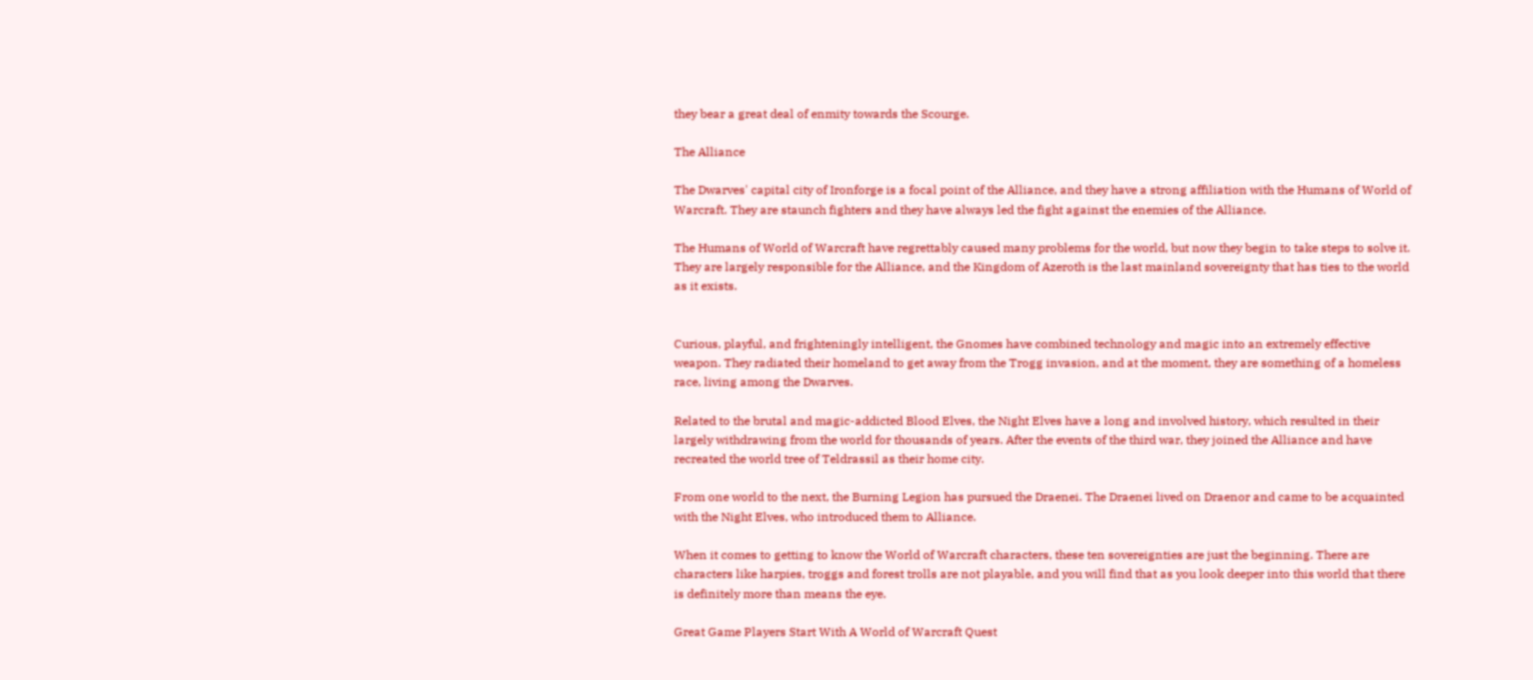they bear a great deal of enmity towards the Scourge.

The Alliance

The Dwarves' capital city of Ironforge is a focal point of the Alliance, and they have a strong affiliation with the Humans of World of Warcraft. They are staunch fighters and they have always led the fight against the enemies of the Alliance.

The Humans of World of Warcraft have regrettably caused many problems for the world, but now they begin to take steps to solve it. They are largely responsible for the Alliance, and the Kingdom of Azeroth is the last mainland sovereignty that has ties to the world as it exists.


Curious, playful, and frighteningly intelligent, the Gnomes have combined technology and magic into an extremely effective weapon. They radiated their homeland to get away from the Trogg invasion, and at the moment, they are something of a homeless race, living among the Dwarves.

Related to the brutal and magic-addicted Blood Elves, the Night Elves have a long and involved history, which resulted in their largely withdrawing from the world for thousands of years. After the events of the third war, they joined the Alliance and have recreated the world tree of Teldrassil as their home city.

From one world to the next, the Burning Legion has pursued the Draenei. The Draenei lived on Draenor and came to be acquainted with the Night Elves, who introduced them to Alliance.

When it comes to getting to know the World of Warcraft characters, these ten sovereignties are just the beginning. There are characters like harpies, troggs and forest trolls are not playable, and you will find that as you look deeper into this world that there is definitely more than means the eye.

Great Game Players Start With A World of Warcraft Quest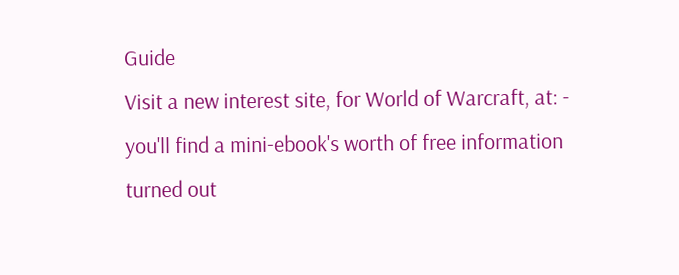Guide
Visit a new interest site, for World of Warcraft, at: - you'll find a mini-ebook's worth of free information turned out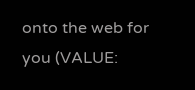onto the web for you (VALUE: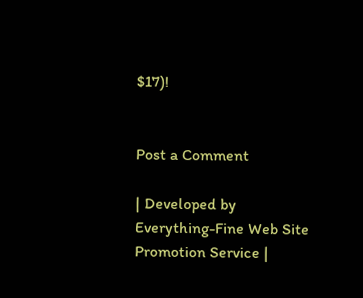$17)!


Post a Comment

| Developed by Everything-Fine Web Site Promotion Service |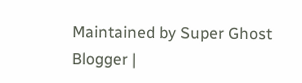Maintained by Super Ghost Blogger |